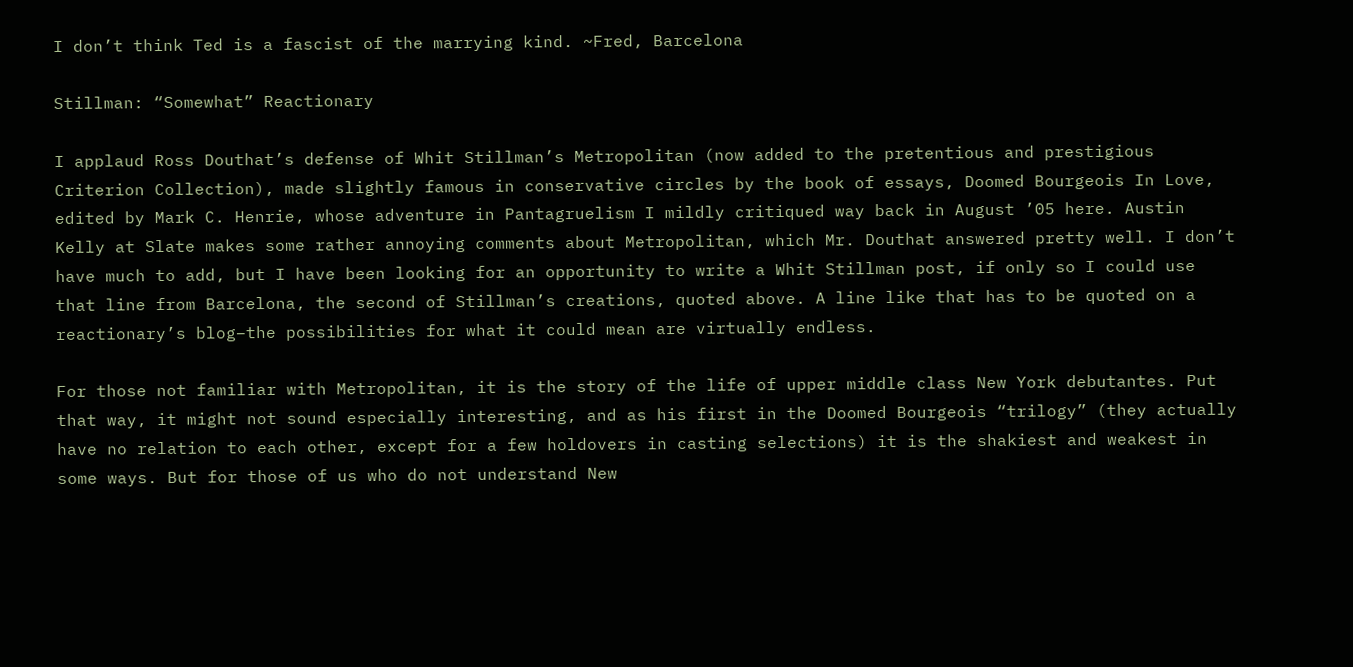I don’t think Ted is a fascist of the marrying kind. ~Fred, Barcelona

Stillman: “Somewhat” Reactionary

I applaud Ross Douthat’s defense of Whit Stillman’s Metropolitan (now added to the pretentious and prestigious Criterion Collection), made slightly famous in conservative circles by the book of essays, Doomed Bourgeois In Love, edited by Mark C. Henrie, whose adventure in Pantagruelism I mildly critiqued way back in August ’05 here. Austin Kelly at Slate makes some rather annoying comments about Metropolitan, which Mr. Douthat answered pretty well. I don’t have much to add, but I have been looking for an opportunity to write a Whit Stillman post, if only so I could use that line from Barcelona, the second of Stillman’s creations, quoted above. A line like that has to be quoted on a reactionary’s blog–the possibilities for what it could mean are virtually endless.

For those not familiar with Metropolitan, it is the story of the life of upper middle class New York debutantes. Put that way, it might not sound especially interesting, and as his first in the Doomed Bourgeois “trilogy” (they actually have no relation to each other, except for a few holdovers in casting selections) it is the shakiest and weakest in some ways. But for those of us who do not understand New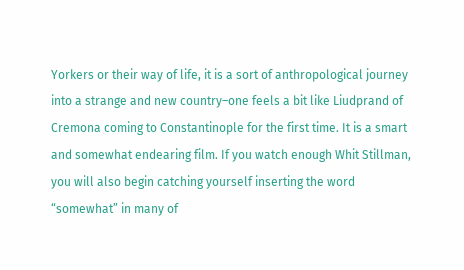Yorkers or their way of life, it is a sort of anthropological journey into a strange and new country–one feels a bit like Liudprand of Cremona coming to Constantinople for the first time. It is a smart and somewhat endearing film. If you watch enough Whit Stillman, you will also begin catching yourself inserting the word “somewhat” in many of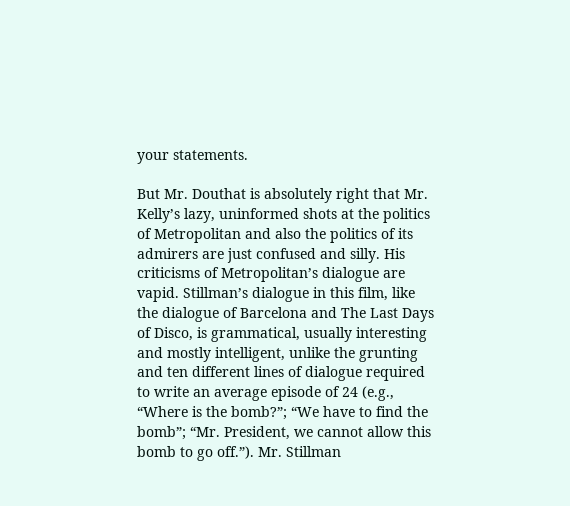your statements.

But Mr. Douthat is absolutely right that Mr. Kelly’s lazy, uninformed shots at the politics of Metropolitan and also the politics of its admirers are just confused and silly. His criticisms of Metropolitan’s dialogue are vapid. Stillman’s dialogue in this film, like the dialogue of Barcelona and The Last Days of Disco, is grammatical, usually interesting and mostly intelligent, unlike the grunting and ten different lines of dialogue required to write an average episode of 24 (e.g., “Where is the bomb?”; “We have to find the bomb”; “Mr. President, we cannot allow this bomb to go off.”). Mr. Stillman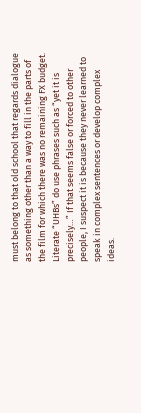must belong to that old school that regards dialogue as something other than a way to fill in the parts of the film for which there was no remaining FX budget. Literate “UHBs” do use phrases such as “yet it is precisely…” If that seems false or forced to other people, I suspect it is because they never learned to speak in complex sentences or develop complex ideas.